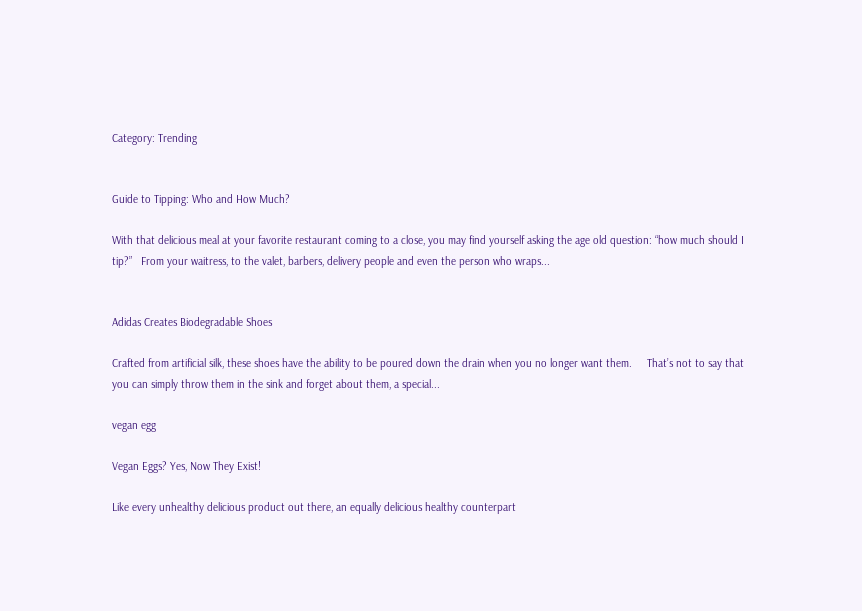Category: Trending


Guide to Tipping: Who and How Much?

With that delicious meal at your favorite restaurant coming to a close, you may find yourself asking the age old question: “how much should I tip?”   From your waitress, to the valet, barbers, delivery people and even the person who wraps...


Adidas Creates Biodegradable Shoes

Crafted from artificial silk, these shoes have the ability to be poured down the drain when you no longer want them.     That’s not to say that you can simply throw them in the sink and forget about them, a special...

vegan egg

Vegan Eggs? Yes, Now They Exist!

Like every unhealthy delicious product out there, an equally delicious healthy counterpart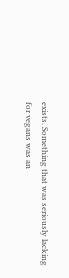exists. Something that was seriously lacking for vegans was an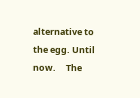alternative to the egg. Until now.     The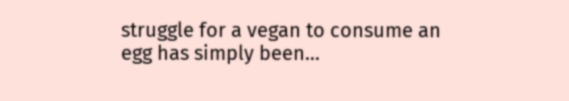struggle for a vegan to consume an egg has simply been...